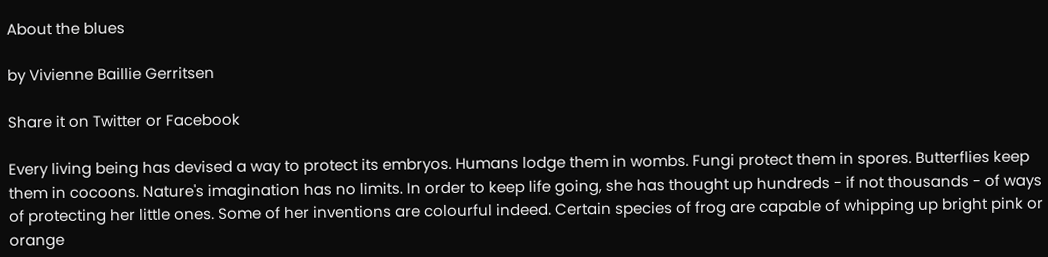About the blues

by Vivienne Baillie Gerritsen

Share it on Twitter or Facebook

Every living being has devised a way to protect its embryos. Humans lodge them in wombs. Fungi protect them in spores. Butterflies keep them in cocoons. Nature's imagination has no limits. In order to keep life going, she has thought up hundreds - if not thousands - of ways of protecting her little ones. Some of her inventions are colourful indeed. Certain species of frog are capable of whipping up bright pink or orange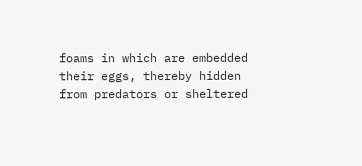foams in which are embedded their eggs, thereby hidden from predators or sheltered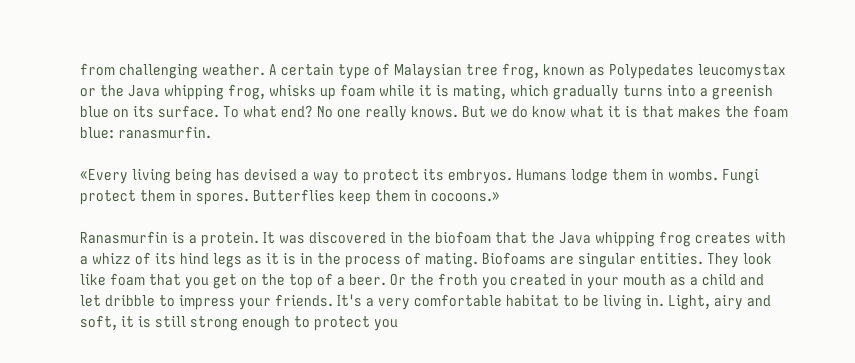from challenging weather. A certain type of Malaysian tree frog, known as Polypedates leucomystax or the Java whipping frog, whisks up foam while it is mating, which gradually turns into a greenish blue on its surface. To what end? No one really knows. But we do know what it is that makes the foam blue: ranasmurfin.

«Every living being has devised a way to protect its embryos. Humans lodge them in wombs. Fungi protect them in spores. Butterflies keep them in cocoons.»

Ranasmurfin is a protein. It was discovered in the biofoam that the Java whipping frog creates with a whizz of its hind legs as it is in the process of mating. Biofoams are singular entities. They look like foam that you get on the top of a beer. Or the froth you created in your mouth as a child and let dribble to impress your friends. It's a very comfortable habitat to be living in. Light, airy and soft, it is still strong enough to protect you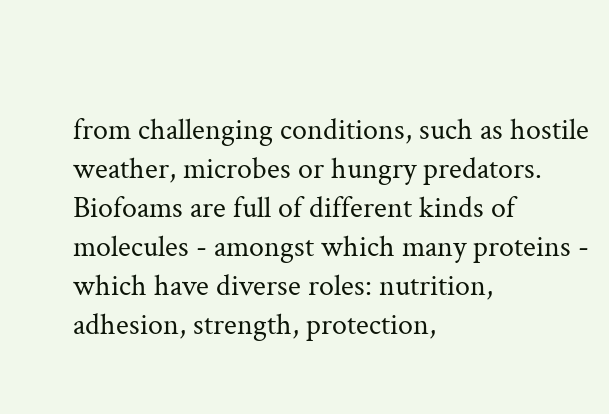from challenging conditions, such as hostile weather, microbes or hungry predators. Biofoams are full of different kinds of molecules - amongst which many proteins - which have diverse roles: nutrition, adhesion, strength, protection,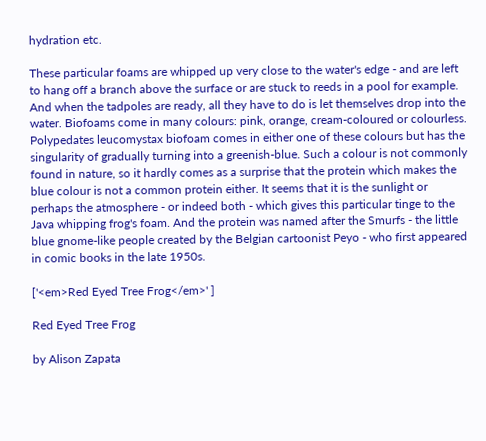hydration etc.

These particular foams are whipped up very close to the water's edge - and are left to hang off a branch above the surface or are stuck to reeds in a pool for example. And when the tadpoles are ready, all they have to do is let themselves drop into the water. Biofoams come in many colours: pink, orange, cream-coloured or colourless. Polypedates leucomystax biofoam comes in either one of these colours but has the singularity of gradually turning into a greenish-blue. Such a colour is not commonly found in nature, so it hardly comes as a surprise that the protein which makes the blue colour is not a common protein either. It seems that it is the sunlight or perhaps the atmosphere - or indeed both - which gives this particular tinge to the Java whipping frog's foam. And the protein was named after the Smurfs - the little blue gnome-like people created by the Belgian cartoonist Peyo - who first appeared in comic books in the late 1950s.

['<em>Red Eyed Tree Frog</em>' ]

Red Eyed Tree Frog

by Alison Zapata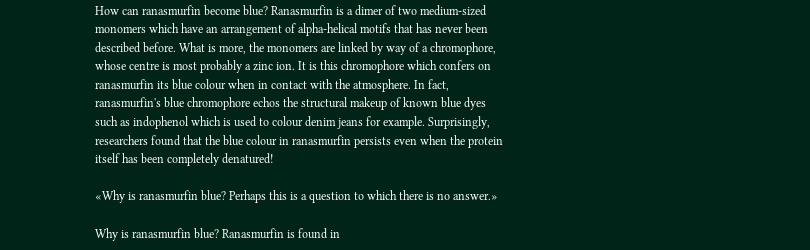How can ranasmurfin become blue? Ranasmurfin is a dimer of two medium-sized monomers which have an arrangement of alpha-helical motifs that has never been described before. What is more, the monomers are linked by way of a chromophore, whose centre is most probably a zinc ion. It is this chromophore which confers on ranasmurfin its blue colour when in contact with the atmosphere. In fact, ranasmurfin's blue chromophore echos the structural makeup of known blue dyes such as indophenol which is used to colour denim jeans for example. Surprisingly, researchers found that the blue colour in ranasmurfin persists even when the protein itself has been completely denatured!

«Why is ranasmurfin blue? Perhaps this is a question to which there is no answer.»

Why is ranasmurfin blue? Ranasmurfin is found in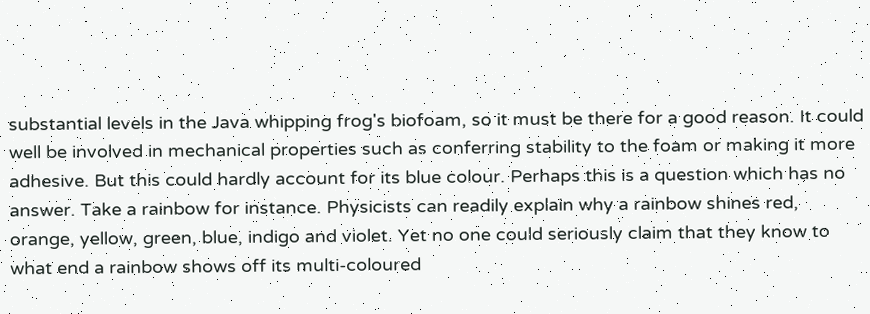substantial levels in the Java whipping frog's biofoam, so it must be there for a good reason. It could well be involved in mechanical properties such as conferring stability to the foam or making it more adhesive. But this could hardly account for its blue colour. Perhaps this is a question which has no answer. Take a rainbow for instance. Physicists can readily explain why a rainbow shines red, orange, yellow, green, blue, indigo and violet. Yet no one could seriously claim that they know to what end a rainbow shows off its multi-coloured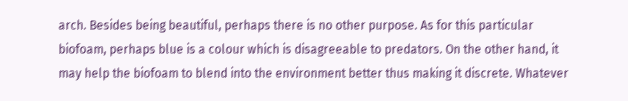arch. Besides being beautiful, perhaps there is no other purpose. As for this particular biofoam, perhaps blue is a colour which is disagreeable to predators. On the other hand, it may help the biofoam to blend into the environment better thus making it discrete. Whatever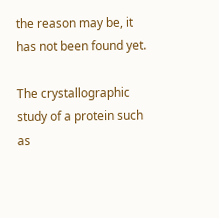the reason may be, it has not been found yet.

The crystallographic study of a protein such as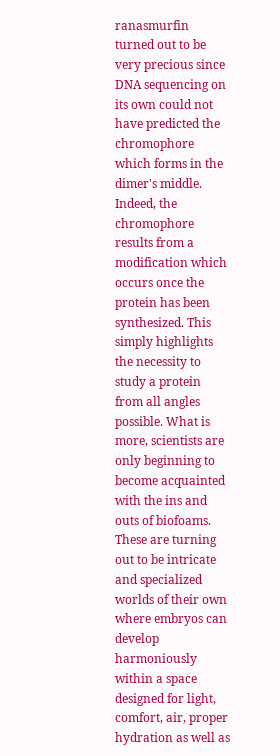ranasmurfin turned out to be very precious since DNA sequencing on its own could not have predicted the chromophore which forms in the dimer's middle. Indeed, the chromophore results from a modification which occurs once the protein has been synthesized. This simply highlights the necessity to study a protein from all angles possible. What is more, scientists are only beginning to become acquainted with the ins and outs of biofoams. These are turning out to be intricate and specialized worlds of their own where embryos can develop harmoniously within a space designed for light, comfort, air, proper hydration as well as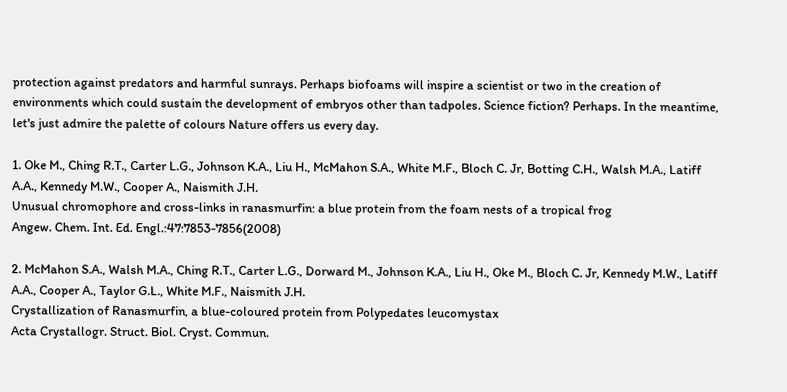protection against predators and harmful sunrays. Perhaps biofoams will inspire a scientist or two in the creation of environments which could sustain the development of embryos other than tadpoles. Science fiction? Perhaps. In the meantime, let's just admire the palette of colours Nature offers us every day.

1. Oke M., Ching R.T., Carter L.G., Johnson K.A., Liu H., McMahon S.A., White M.F., Bloch C. Jr, Botting C.H., Walsh M.A., Latiff A.A., Kennedy M.W., Cooper A., Naismith J.H.
Unusual chromophore and cross-links in ranasmurfin: a blue protein from the foam nests of a tropical frog
Angew. Chem. Int. Ed. Engl.:47:7853-7856(2008)

2. McMahon S.A., Walsh M.A., Ching R.T., Carter L.G., Dorward M., Johnson K.A., Liu H., Oke M., Bloch C. Jr, Kennedy M.W., Latiff A.A., Cooper A., Taylor G.L., White M.F., Naismith J.H.
Crystallization of Ranasmurfin, a blue-coloured protein from Polypedates leucomystax
Acta Crystallogr. Struct. Biol. Cryst. Commun.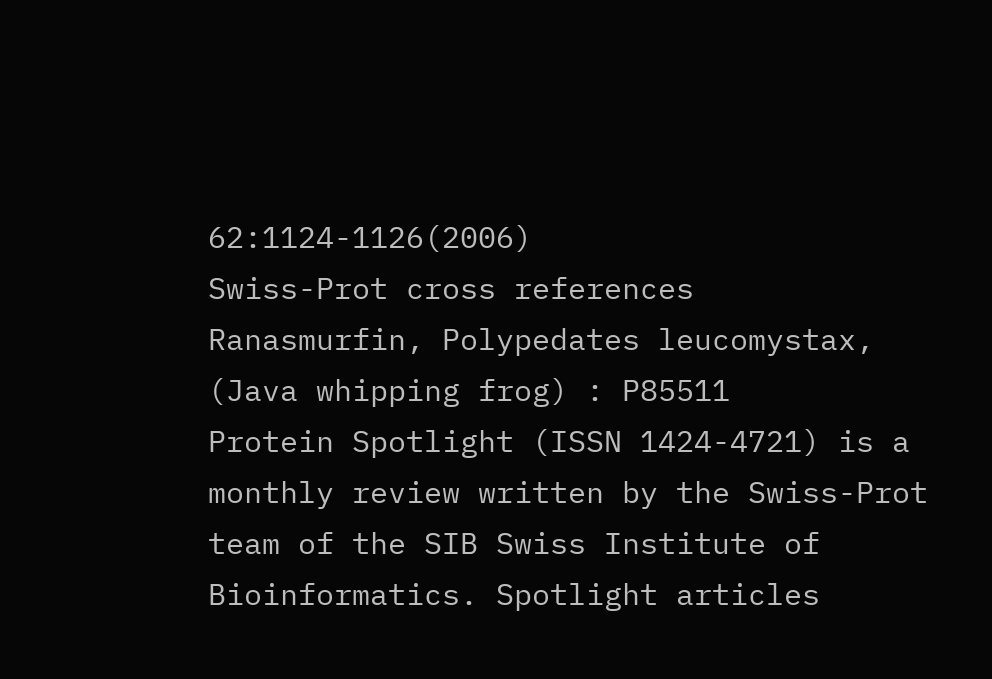62:1124-1126(2006)
Swiss-Prot cross references
Ranasmurfin, Polypedates leucomystax, (Java whipping frog) : P85511
Protein Spotlight (ISSN 1424-4721) is a monthly review written by the Swiss-Prot team of the SIB Swiss Institute of Bioinformatics. Spotlight articles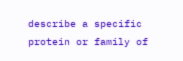describe a specific protein or family of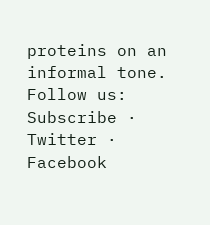proteins on an informal tone. Follow us: Subscribe · Twitter · Facebook